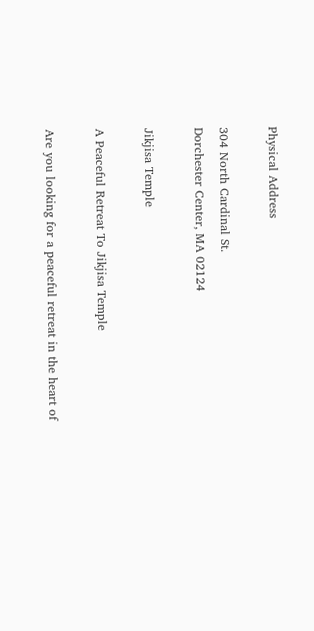Physical Address

304 North Cardinal St.
Dorchester Center, MA 02124

Jikjisa Temple

A Peaceful Retreat To Jikjisa Temple

Are you looking for a peaceful retreat in the heart of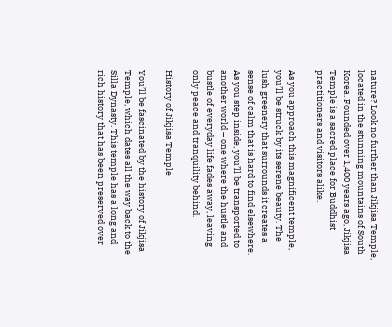nature? Look no further than Jikjisa Temple, located in the stunning mountains of South Korea. Founded over 1,400 years ago, Jikjisa Temple is a sacred place for Buddhist practitioners and visitors alike.

As you approach this magnificent temple, you’ll be struck by its serene beauty. The lush greenery that surrounds it creates a sense of calm that is hard to find elsewhere. As you step inside, you’ll be transported to another world – one where the hustle and bustle of everyday life fades away, leaving only peace and tranquility behind.

History of Jikjisa Temple

You’ll be fascinated by the history of Jikjisa Temple, which dates all the way back to the Silla Dynasty. This temple has a long and rich history that has been preserved over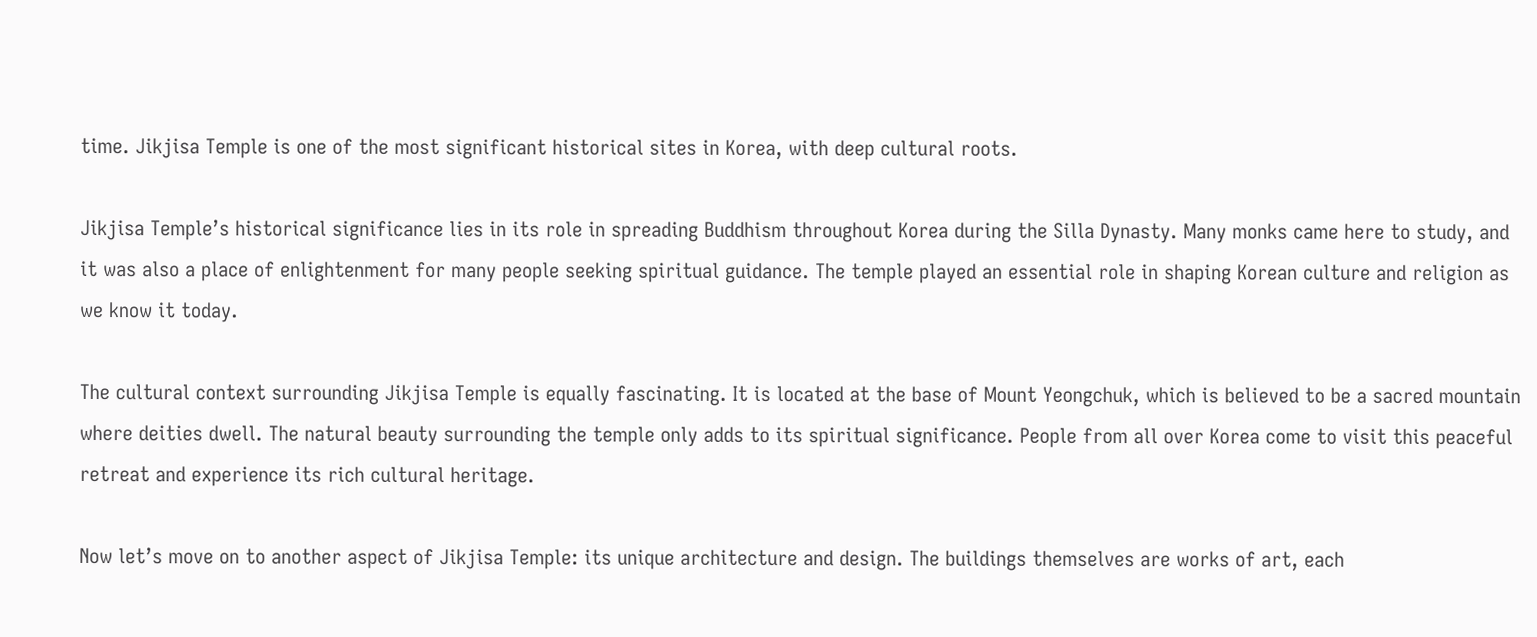time. Jikjisa Temple is one of the most significant historical sites in Korea, with deep cultural roots.

Jikjisa Temple’s historical significance lies in its role in spreading Buddhism throughout Korea during the Silla Dynasty. Many monks came here to study, and it was also a place of enlightenment for many people seeking spiritual guidance. The temple played an essential role in shaping Korean culture and religion as we know it today.

The cultural context surrounding Jikjisa Temple is equally fascinating. It is located at the base of Mount Yeongchuk, which is believed to be a sacred mountain where deities dwell. The natural beauty surrounding the temple only adds to its spiritual significance. People from all over Korea come to visit this peaceful retreat and experience its rich cultural heritage.

Now let’s move on to another aspect of Jikjisa Temple: its unique architecture and design. The buildings themselves are works of art, each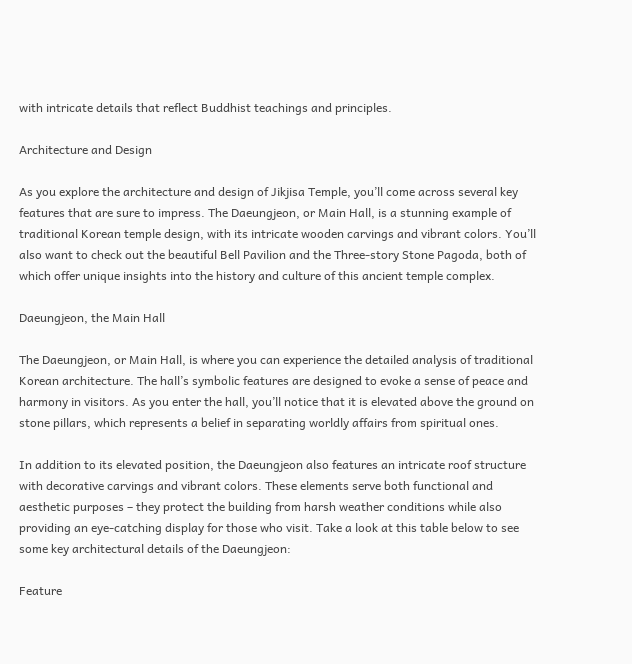with intricate details that reflect Buddhist teachings and principles.

Architecture and Design

As you explore the architecture and design of Jikjisa Temple, you’ll come across several key features that are sure to impress. The Daeungjeon, or Main Hall, is a stunning example of traditional Korean temple design, with its intricate wooden carvings and vibrant colors. You’ll also want to check out the beautiful Bell Pavilion and the Three-story Stone Pagoda, both of which offer unique insights into the history and culture of this ancient temple complex.

Daeungjeon, the Main Hall

The Daeungjeon, or Main Hall, is where you can experience the detailed analysis of traditional Korean architecture. The hall’s symbolic features are designed to evoke a sense of peace and harmony in visitors. As you enter the hall, you’ll notice that it is elevated above the ground on stone pillars, which represents a belief in separating worldly affairs from spiritual ones.

In addition to its elevated position, the Daeungjeon also features an intricate roof structure with decorative carvings and vibrant colors. These elements serve both functional and aesthetic purposes – they protect the building from harsh weather conditions while also providing an eye-catching display for those who visit. Take a look at this table below to see some key architectural details of the Daeungjeon:

Feature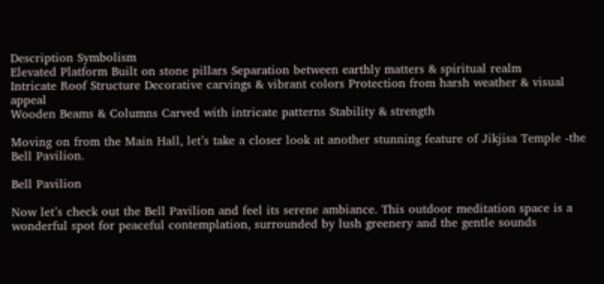Description Symbolism
Elevated Platform Built on stone pillars Separation between earthly matters & spiritual realm
Intricate Roof Structure Decorative carvings & vibrant colors Protection from harsh weather & visual appeal
Wooden Beams & Columns Carved with intricate patterns Stability & strength

Moving on from the Main Hall, let’s take a closer look at another stunning feature of Jikjisa Temple -the Bell Pavilion.

Bell Pavilion

Now let’s check out the Bell Pavilion and feel its serene ambiance. This outdoor meditation space is a wonderful spot for peaceful contemplation, surrounded by lush greenery and the gentle sounds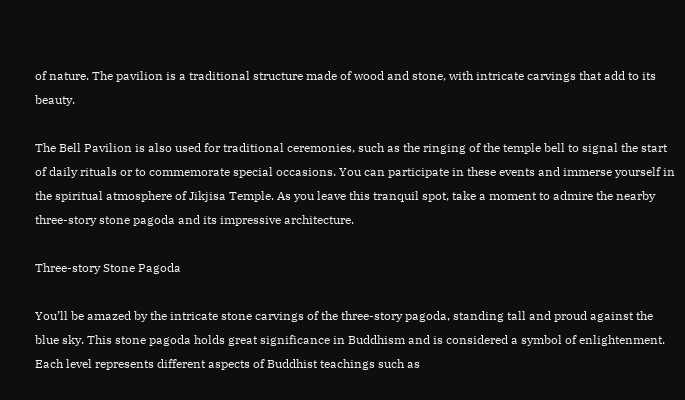of nature. The pavilion is a traditional structure made of wood and stone, with intricate carvings that add to its beauty.

The Bell Pavilion is also used for traditional ceremonies, such as the ringing of the temple bell to signal the start of daily rituals or to commemorate special occasions. You can participate in these events and immerse yourself in the spiritual atmosphere of Jikjisa Temple. As you leave this tranquil spot, take a moment to admire the nearby three-story stone pagoda and its impressive architecture.

Three-story Stone Pagoda

You’ll be amazed by the intricate stone carvings of the three-story pagoda, standing tall and proud against the blue sky. This stone pagoda holds great significance in Buddhism and is considered a symbol of enlightenment. Each level represents different aspects of Buddhist teachings such as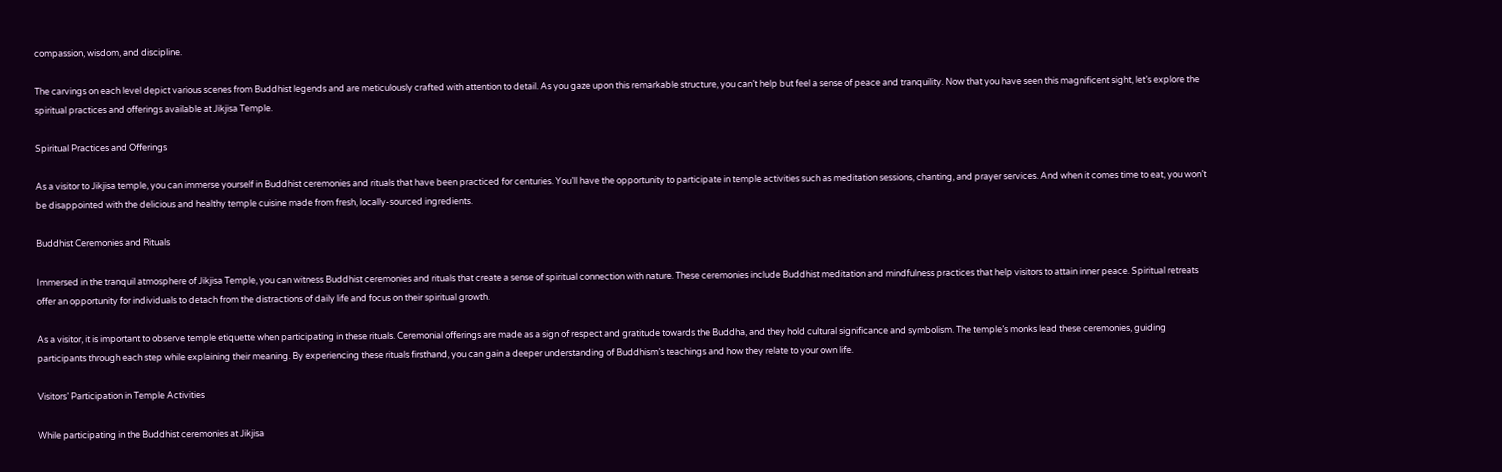compassion, wisdom, and discipline.

The carvings on each level depict various scenes from Buddhist legends and are meticulously crafted with attention to detail. As you gaze upon this remarkable structure, you can’t help but feel a sense of peace and tranquility. Now that you have seen this magnificent sight, let’s explore the spiritual practices and offerings available at Jikjisa Temple.

Spiritual Practices and Offerings

As a visitor to Jikjisa temple, you can immerse yourself in Buddhist ceremonies and rituals that have been practiced for centuries. You’ll have the opportunity to participate in temple activities such as meditation sessions, chanting, and prayer services. And when it comes time to eat, you won’t be disappointed with the delicious and healthy temple cuisine made from fresh, locally-sourced ingredients.

Buddhist Ceremonies and Rituals

Immersed in the tranquil atmosphere of Jikjisa Temple, you can witness Buddhist ceremonies and rituals that create a sense of spiritual connection with nature. These ceremonies include Buddhist meditation and mindfulness practices that help visitors to attain inner peace. Spiritual retreats offer an opportunity for individuals to detach from the distractions of daily life and focus on their spiritual growth.

As a visitor, it is important to observe temple etiquette when participating in these rituals. Ceremonial offerings are made as a sign of respect and gratitude towards the Buddha, and they hold cultural significance and symbolism. The temple’s monks lead these ceremonies, guiding participants through each step while explaining their meaning. By experiencing these rituals firsthand, you can gain a deeper understanding of Buddhism’s teachings and how they relate to your own life.

Visitors’ Participation in Temple Activities

While participating in the Buddhist ceremonies at Jikjisa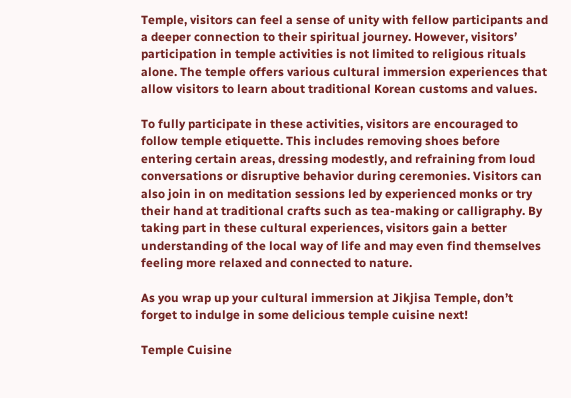Temple, visitors can feel a sense of unity with fellow participants and a deeper connection to their spiritual journey. However, visitors’ participation in temple activities is not limited to religious rituals alone. The temple offers various cultural immersion experiences that allow visitors to learn about traditional Korean customs and values.

To fully participate in these activities, visitors are encouraged to follow temple etiquette. This includes removing shoes before entering certain areas, dressing modestly, and refraining from loud conversations or disruptive behavior during ceremonies. Visitors can also join in on meditation sessions led by experienced monks or try their hand at traditional crafts such as tea-making or calligraphy. By taking part in these cultural experiences, visitors gain a better understanding of the local way of life and may even find themselves feeling more relaxed and connected to nature.

As you wrap up your cultural immersion at Jikjisa Temple, don’t forget to indulge in some delicious temple cuisine next!

Temple Cuisine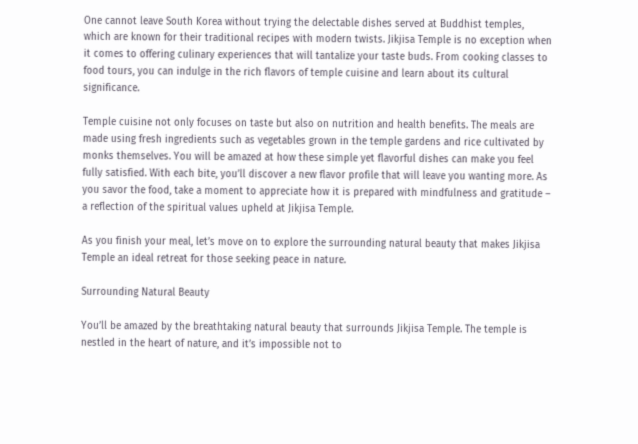One cannot leave South Korea without trying the delectable dishes served at Buddhist temples, which are known for their traditional recipes with modern twists. Jikjisa Temple is no exception when it comes to offering culinary experiences that will tantalize your taste buds. From cooking classes to food tours, you can indulge in the rich flavors of temple cuisine and learn about its cultural significance.

Temple cuisine not only focuses on taste but also on nutrition and health benefits. The meals are made using fresh ingredients such as vegetables grown in the temple gardens and rice cultivated by monks themselves. You will be amazed at how these simple yet flavorful dishes can make you feel fully satisfied. With each bite, you’ll discover a new flavor profile that will leave you wanting more. As you savor the food, take a moment to appreciate how it is prepared with mindfulness and gratitude – a reflection of the spiritual values upheld at Jikjisa Temple.

As you finish your meal, let’s move on to explore the surrounding natural beauty that makes Jikjisa Temple an ideal retreat for those seeking peace in nature.

Surrounding Natural Beauty

You’ll be amazed by the breathtaking natural beauty that surrounds Jikjisa Temple. The temple is nestled in the heart of nature, and it’s impossible not to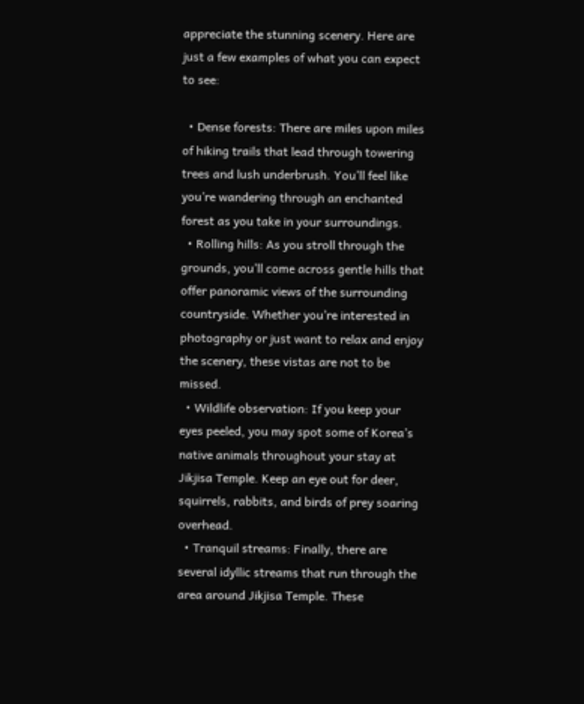appreciate the stunning scenery. Here are just a few examples of what you can expect to see:

  • Dense forests: There are miles upon miles of hiking trails that lead through towering trees and lush underbrush. You’ll feel like you’re wandering through an enchanted forest as you take in your surroundings.
  • Rolling hills: As you stroll through the grounds, you’ll come across gentle hills that offer panoramic views of the surrounding countryside. Whether you’re interested in photography or just want to relax and enjoy the scenery, these vistas are not to be missed.
  • Wildlife observation: If you keep your eyes peeled, you may spot some of Korea’s native animals throughout your stay at Jikjisa Temple. Keep an eye out for deer, squirrels, rabbits, and birds of prey soaring overhead.
  • Tranquil streams: Finally, there are several idyllic streams that run through the area around Jikjisa Temple. These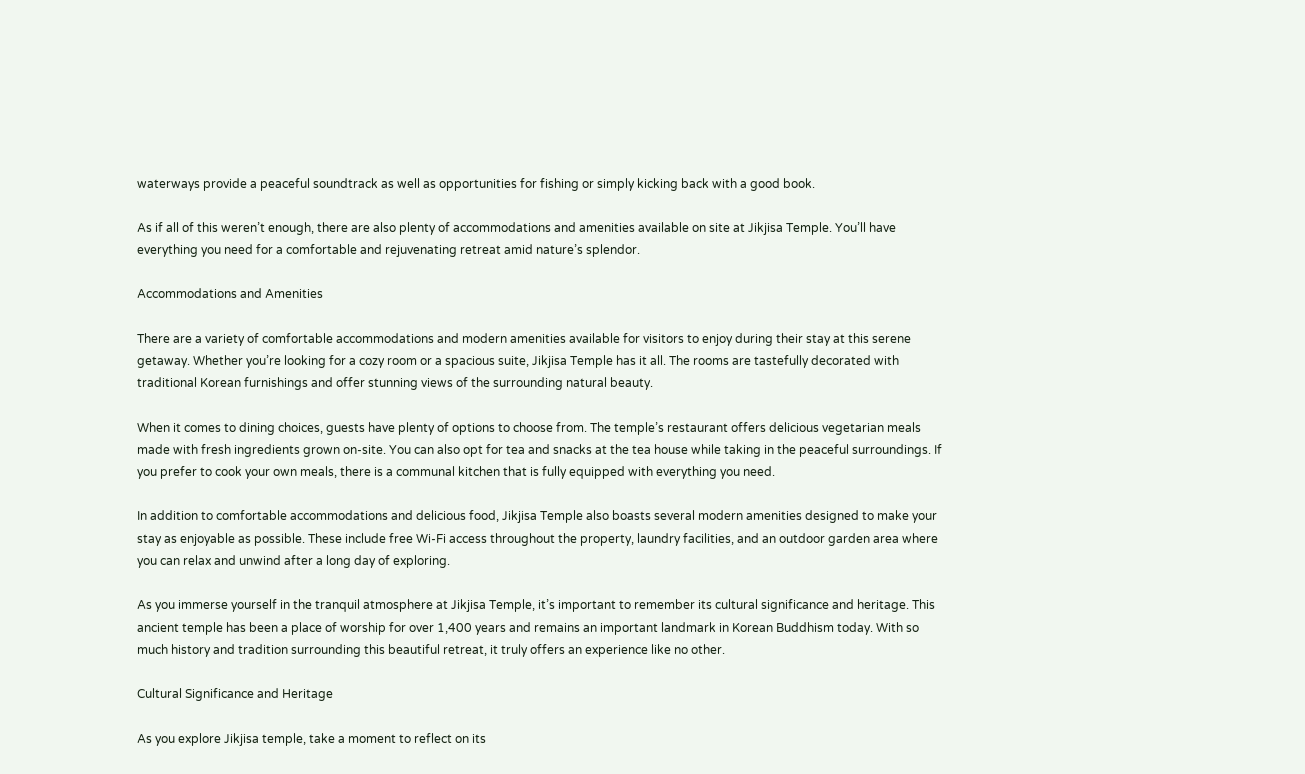waterways provide a peaceful soundtrack as well as opportunities for fishing or simply kicking back with a good book.

As if all of this weren’t enough, there are also plenty of accommodations and amenities available on site at Jikjisa Temple. You’ll have everything you need for a comfortable and rejuvenating retreat amid nature’s splendor.

Accommodations and Amenities

There are a variety of comfortable accommodations and modern amenities available for visitors to enjoy during their stay at this serene getaway. Whether you’re looking for a cozy room or a spacious suite, Jikjisa Temple has it all. The rooms are tastefully decorated with traditional Korean furnishings and offer stunning views of the surrounding natural beauty.

When it comes to dining choices, guests have plenty of options to choose from. The temple’s restaurant offers delicious vegetarian meals made with fresh ingredients grown on-site. You can also opt for tea and snacks at the tea house while taking in the peaceful surroundings. If you prefer to cook your own meals, there is a communal kitchen that is fully equipped with everything you need.

In addition to comfortable accommodations and delicious food, Jikjisa Temple also boasts several modern amenities designed to make your stay as enjoyable as possible. These include free Wi-Fi access throughout the property, laundry facilities, and an outdoor garden area where you can relax and unwind after a long day of exploring.

As you immerse yourself in the tranquil atmosphere at Jikjisa Temple, it’s important to remember its cultural significance and heritage. This ancient temple has been a place of worship for over 1,400 years and remains an important landmark in Korean Buddhism today. With so much history and tradition surrounding this beautiful retreat, it truly offers an experience like no other.

Cultural Significance and Heritage

As you explore Jikjisa temple, take a moment to reflect on its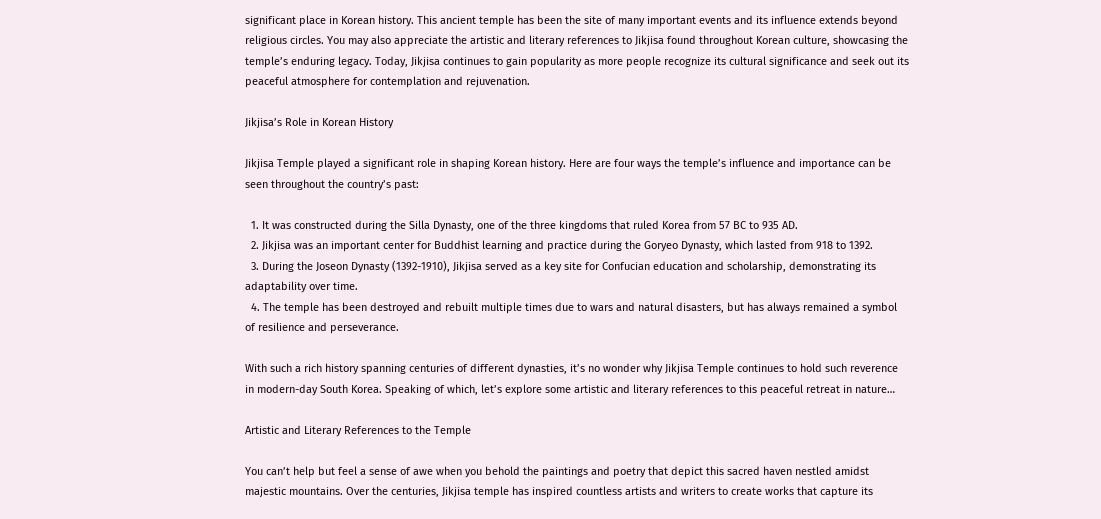significant place in Korean history. This ancient temple has been the site of many important events and its influence extends beyond religious circles. You may also appreciate the artistic and literary references to Jikjisa found throughout Korean culture, showcasing the temple’s enduring legacy. Today, Jikjisa continues to gain popularity as more people recognize its cultural significance and seek out its peaceful atmosphere for contemplation and rejuvenation.

Jikjisa’s Role in Korean History

Jikjisa Temple played a significant role in shaping Korean history. Here are four ways the temple’s influence and importance can be seen throughout the country’s past:

  1. It was constructed during the Silla Dynasty, one of the three kingdoms that ruled Korea from 57 BC to 935 AD.
  2. Jikjisa was an important center for Buddhist learning and practice during the Goryeo Dynasty, which lasted from 918 to 1392.
  3. During the Joseon Dynasty (1392-1910), Jikjisa served as a key site for Confucian education and scholarship, demonstrating its adaptability over time.
  4. The temple has been destroyed and rebuilt multiple times due to wars and natural disasters, but has always remained a symbol of resilience and perseverance.

With such a rich history spanning centuries of different dynasties, it’s no wonder why Jikjisa Temple continues to hold such reverence in modern-day South Korea. Speaking of which, let’s explore some artistic and literary references to this peaceful retreat in nature…

Artistic and Literary References to the Temple

You can’t help but feel a sense of awe when you behold the paintings and poetry that depict this sacred haven nestled amidst majestic mountains. Over the centuries, Jikjisa temple has inspired countless artists and writers to create works that capture its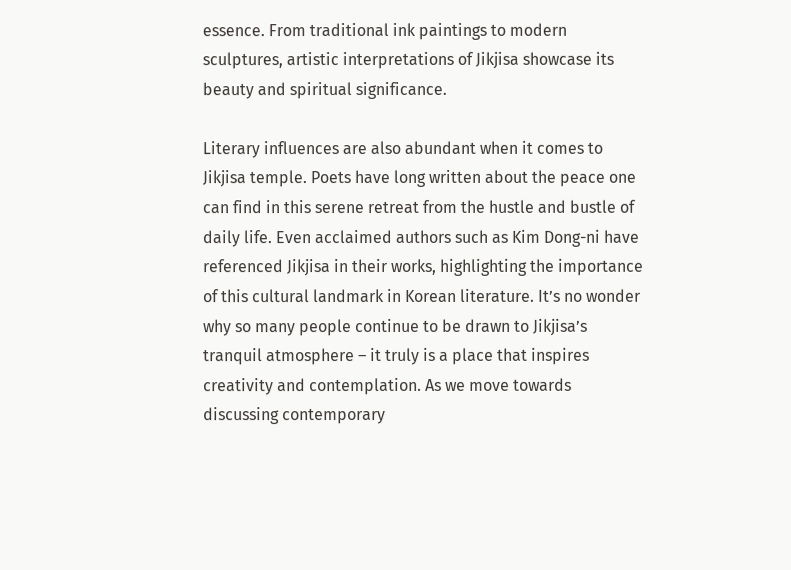essence. From traditional ink paintings to modern sculptures, artistic interpretations of Jikjisa showcase its beauty and spiritual significance.

Literary influences are also abundant when it comes to Jikjisa temple. Poets have long written about the peace one can find in this serene retreat from the hustle and bustle of daily life. Even acclaimed authors such as Kim Dong-ni have referenced Jikjisa in their works, highlighting the importance of this cultural landmark in Korean literature. It’s no wonder why so many people continue to be drawn to Jikjisa’s tranquil atmosphere – it truly is a place that inspires creativity and contemplation. As we move towards discussing contemporary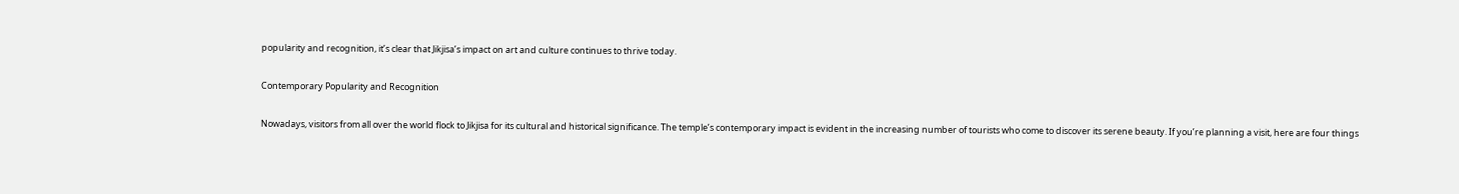popularity and recognition, it’s clear that Jikjisa’s impact on art and culture continues to thrive today.

Contemporary Popularity and Recognition

Nowadays, visitors from all over the world flock to Jikjisa for its cultural and historical significance. The temple’s contemporary impact is evident in the increasing number of tourists who come to discover its serene beauty. If you’re planning a visit, here are four things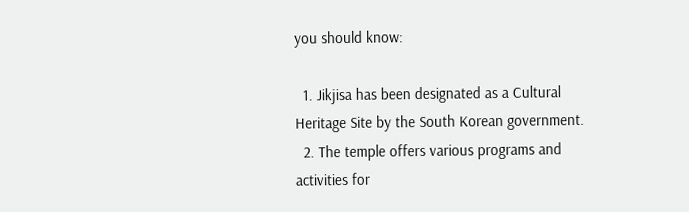you should know:

  1. Jikjisa has been designated as a Cultural Heritage Site by the South Korean government.
  2. The temple offers various programs and activities for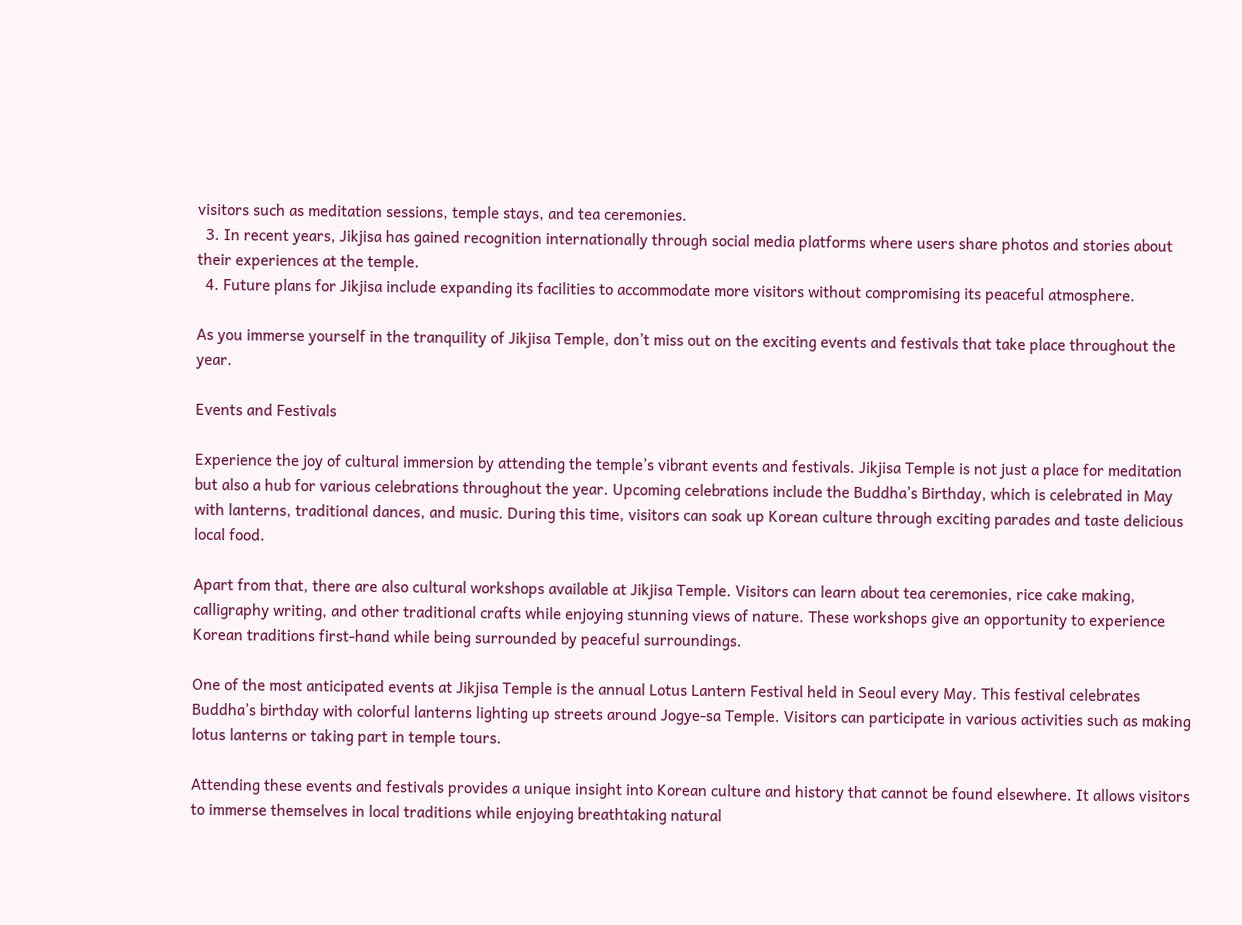visitors such as meditation sessions, temple stays, and tea ceremonies.
  3. In recent years, Jikjisa has gained recognition internationally through social media platforms where users share photos and stories about their experiences at the temple.
  4. Future plans for Jikjisa include expanding its facilities to accommodate more visitors without compromising its peaceful atmosphere.

As you immerse yourself in the tranquility of Jikjisa Temple, don’t miss out on the exciting events and festivals that take place throughout the year.

Events and Festivals

Experience the joy of cultural immersion by attending the temple’s vibrant events and festivals. Jikjisa Temple is not just a place for meditation but also a hub for various celebrations throughout the year. Upcoming celebrations include the Buddha’s Birthday, which is celebrated in May with lanterns, traditional dances, and music. During this time, visitors can soak up Korean culture through exciting parades and taste delicious local food.

Apart from that, there are also cultural workshops available at Jikjisa Temple. Visitors can learn about tea ceremonies, rice cake making, calligraphy writing, and other traditional crafts while enjoying stunning views of nature. These workshops give an opportunity to experience Korean traditions first-hand while being surrounded by peaceful surroundings.

One of the most anticipated events at Jikjisa Temple is the annual Lotus Lantern Festival held in Seoul every May. This festival celebrates Buddha’s birthday with colorful lanterns lighting up streets around Jogye-sa Temple. Visitors can participate in various activities such as making lotus lanterns or taking part in temple tours.

Attending these events and festivals provides a unique insight into Korean culture and history that cannot be found elsewhere. It allows visitors to immerse themselves in local traditions while enjoying breathtaking natural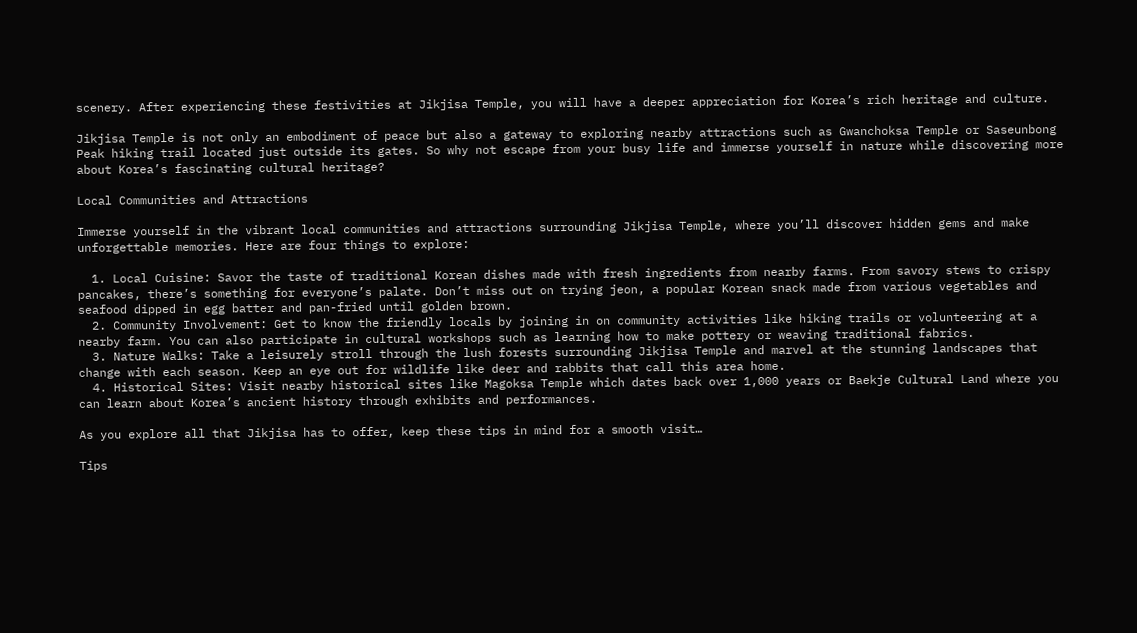scenery. After experiencing these festivities at Jikjisa Temple, you will have a deeper appreciation for Korea’s rich heritage and culture.

Jikjisa Temple is not only an embodiment of peace but also a gateway to exploring nearby attractions such as Gwanchoksa Temple or Saseunbong Peak hiking trail located just outside its gates. So why not escape from your busy life and immerse yourself in nature while discovering more about Korea’s fascinating cultural heritage?

Local Communities and Attractions

Immerse yourself in the vibrant local communities and attractions surrounding Jikjisa Temple, where you’ll discover hidden gems and make unforgettable memories. Here are four things to explore:

  1. Local Cuisine: Savor the taste of traditional Korean dishes made with fresh ingredients from nearby farms. From savory stews to crispy pancakes, there’s something for everyone’s palate. Don’t miss out on trying jeon, a popular Korean snack made from various vegetables and seafood dipped in egg batter and pan-fried until golden brown.
  2. Community Involvement: Get to know the friendly locals by joining in on community activities like hiking trails or volunteering at a nearby farm. You can also participate in cultural workshops such as learning how to make pottery or weaving traditional fabrics.
  3. Nature Walks: Take a leisurely stroll through the lush forests surrounding Jikjisa Temple and marvel at the stunning landscapes that change with each season. Keep an eye out for wildlife like deer and rabbits that call this area home.
  4. Historical Sites: Visit nearby historical sites like Magoksa Temple which dates back over 1,000 years or Baekje Cultural Land where you can learn about Korea’s ancient history through exhibits and performances.

As you explore all that Jikjisa has to offer, keep these tips in mind for a smooth visit…

Tips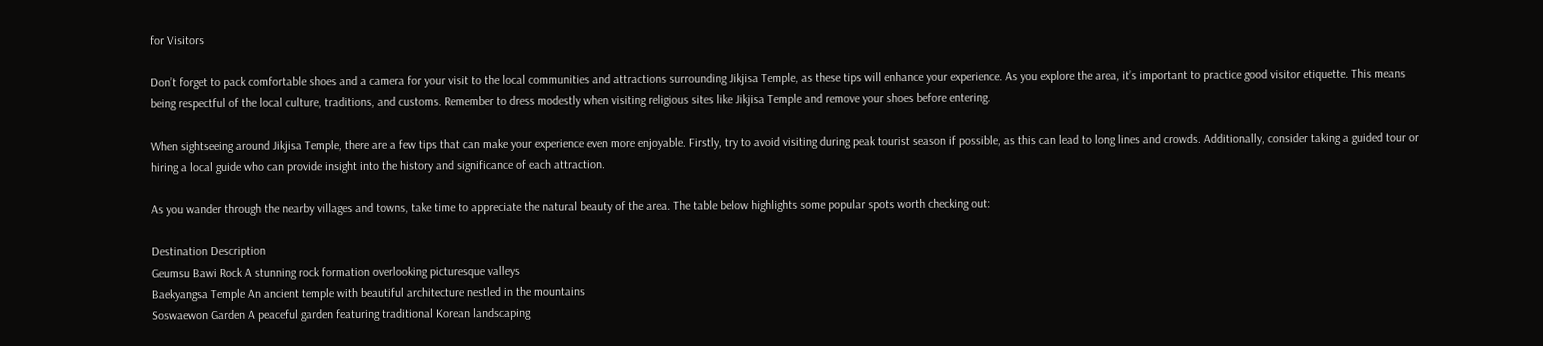for Visitors

Don’t forget to pack comfortable shoes and a camera for your visit to the local communities and attractions surrounding Jikjisa Temple, as these tips will enhance your experience. As you explore the area, it’s important to practice good visitor etiquette. This means being respectful of the local culture, traditions, and customs. Remember to dress modestly when visiting religious sites like Jikjisa Temple and remove your shoes before entering.

When sightseeing around Jikjisa Temple, there are a few tips that can make your experience even more enjoyable. Firstly, try to avoid visiting during peak tourist season if possible, as this can lead to long lines and crowds. Additionally, consider taking a guided tour or hiring a local guide who can provide insight into the history and significance of each attraction.

As you wander through the nearby villages and towns, take time to appreciate the natural beauty of the area. The table below highlights some popular spots worth checking out:

Destination Description
Geumsu Bawi Rock A stunning rock formation overlooking picturesque valleys
Baekyangsa Temple An ancient temple with beautiful architecture nestled in the mountains
Soswaewon Garden A peaceful garden featuring traditional Korean landscaping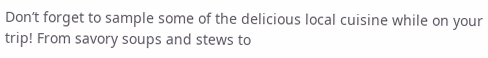Don’t forget to sample some of the delicious local cuisine while on your trip! From savory soups and stews to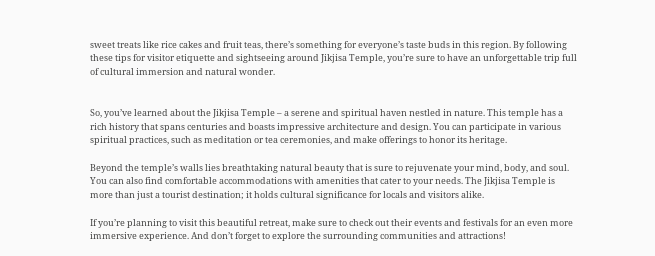sweet treats like rice cakes and fruit teas, there’s something for everyone’s taste buds in this region. By following these tips for visitor etiquette and sightseeing around Jikjisa Temple, you’re sure to have an unforgettable trip full of cultural immersion and natural wonder.


So, you’ve learned about the Jikjisa Temple – a serene and spiritual haven nestled in nature. This temple has a rich history that spans centuries and boasts impressive architecture and design. You can participate in various spiritual practices, such as meditation or tea ceremonies, and make offerings to honor its heritage.

Beyond the temple’s walls lies breathtaking natural beauty that is sure to rejuvenate your mind, body, and soul. You can also find comfortable accommodations with amenities that cater to your needs. The Jikjisa Temple is more than just a tourist destination; it holds cultural significance for locals and visitors alike.

If you’re planning to visit this beautiful retreat, make sure to check out their events and festivals for an even more immersive experience. And don’t forget to explore the surrounding communities and attractions!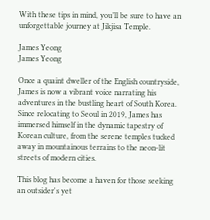With these tips in mind, you’ll be sure to have an unforgettable journey at Jikjisa Temple.

James Yeong
James Yeong

Once a quaint dweller of the English countryside, James is now a vibrant voice narrating his adventures in the bustling heart of South Korea. Since relocating to Seoul in 2019, James has immersed himself in the dynamic tapestry of Korean culture, from the serene temples tucked away in mountainous terrains to the neon-lit streets of modern cities.

This blog has become a haven for those seeking an outsider's yet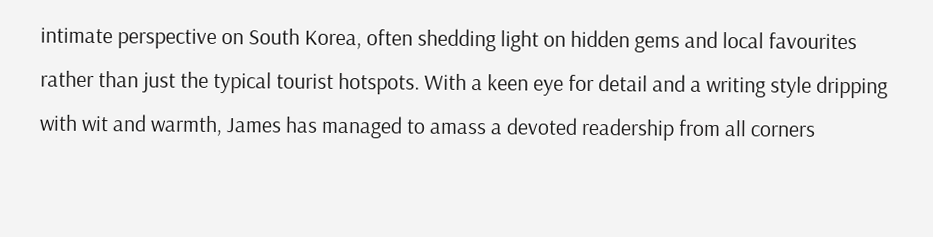intimate perspective on South Korea, often shedding light on hidden gems and local favourites rather than just the typical tourist hotspots. With a keen eye for detail and a writing style dripping with wit and warmth, James has managed to amass a devoted readership from all corners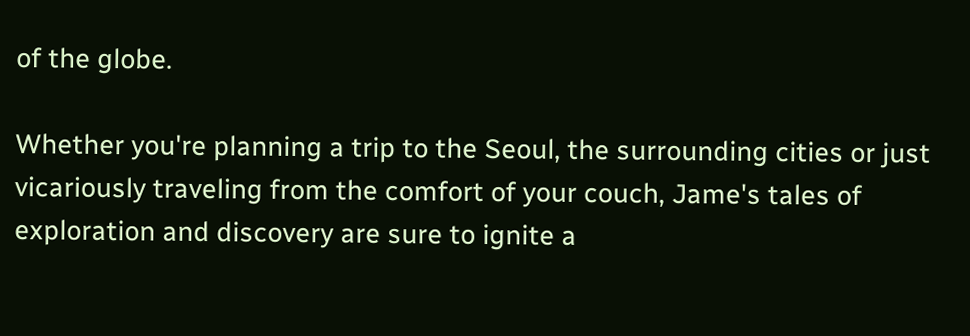of the globe.

Whether you're planning a trip to the Seoul, the surrounding cities or just vicariously traveling from the comfort of your couch, Jame's tales of exploration and discovery are sure to ignite a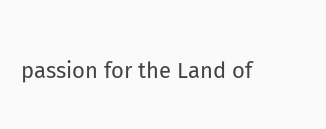passion for the Land of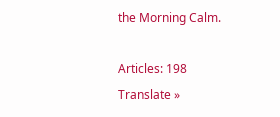the Morning Calm.

Articles: 198
Translate »